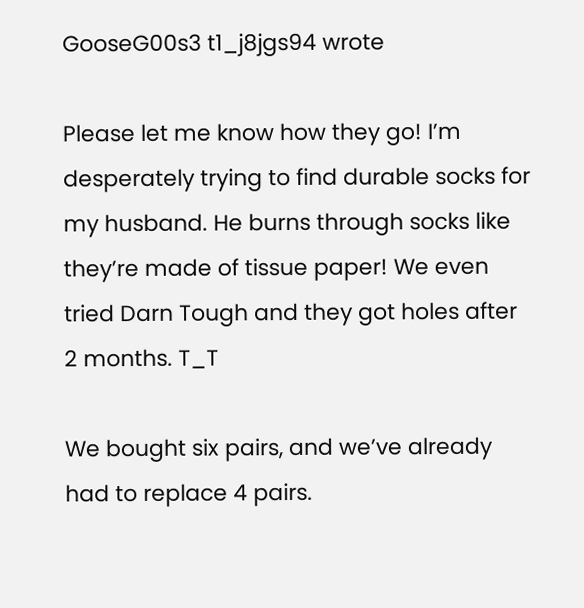GooseG00s3 t1_j8jgs94 wrote

Please let me know how they go! I’m desperately trying to find durable socks for my husband. He burns through socks like they’re made of tissue paper! We even tried Darn Tough and they got holes after 2 months. T_T

We bought six pairs, and we’ve already had to replace 4 pairs.